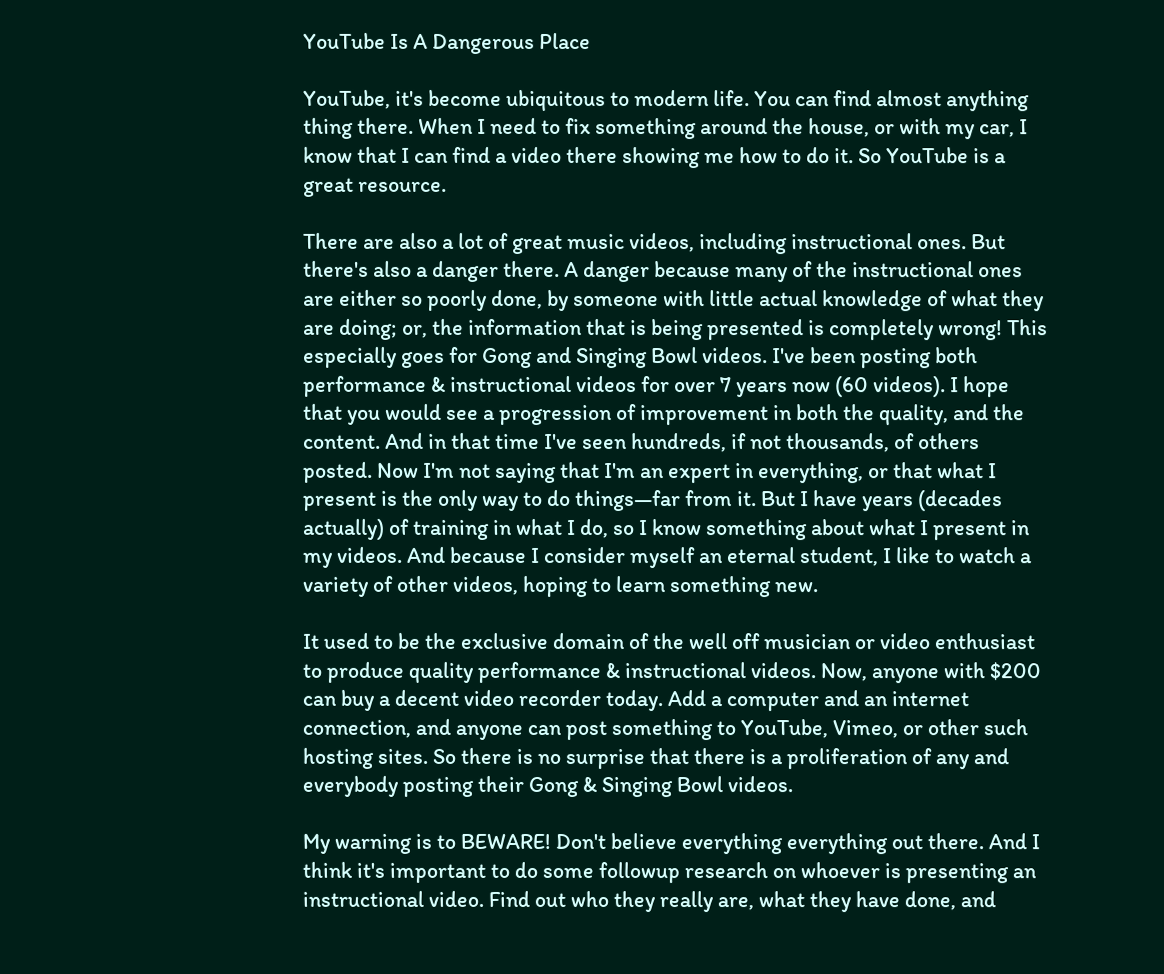YouTube Is A Dangerous Place

YouTube, it's become ubiquitous to modern life. You can find almost anything thing there. When I need to fix something around the house, or with my car, I know that I can find a video there showing me how to do it. So YouTube is a great resource.

There are also a lot of great music videos, including instructional ones. But there's also a danger there. A danger because many of the instructional ones are either so poorly done, by someone with little actual knowledge of what they are doing; or, the information that is being presented is completely wrong! This especially goes for Gong and Singing Bowl videos. I've been posting both performance & instructional videos for over 7 years now (60 videos). I hope that you would see a progression of improvement in both the quality, and the content. And in that time I've seen hundreds, if not thousands, of others posted. Now I'm not saying that I'm an expert in everything, or that what I present is the only way to do things—far from it. But I have years (decades actually) of training in what I do, so I know something about what I present in my videos. And because I consider myself an eternal student, I like to watch a variety of other videos, hoping to learn something new.

It used to be the exclusive domain of the well off musician or video enthusiast to produce quality performance & instructional videos. Now, anyone with $200 can buy a decent video recorder today. Add a computer and an internet connection, and anyone can post something to YouTube, Vimeo, or other such hosting sites. So there is no surprise that there is a proliferation of any and everybody posting their Gong & Singing Bowl videos.

My warning is to BEWARE! Don't believe everything everything out there. And I think it's important to do some followup research on whoever is presenting an instructional video. Find out who they really are, what they have done, and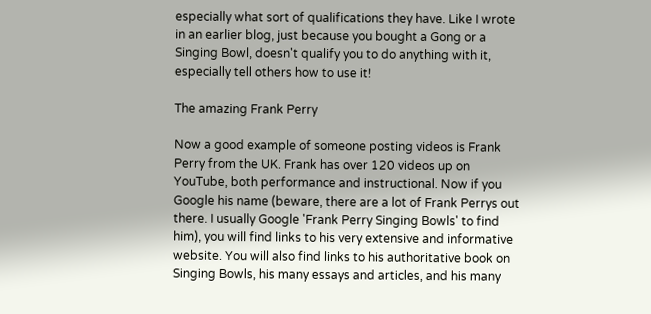especially what sort of qualifications they have. Like I wrote in an earlier blog, just because you bought a Gong or a Singing Bowl, doesn't qualify you to do anything with it, especially tell others how to use it!

The amazing Frank Perry

Now a good example of someone posting videos is Frank Perry from the UK. Frank has over 120 videos up on YouTube, both performance and instructional. Now if you Google his name (beware, there are a lot of Frank Perrys out there. I usually Google 'Frank Perry Singing Bowls' to find him), you will find links to his very extensive and informative website. You will also find links to his authoritative book on Singing Bowls, his many essays and articles, and his many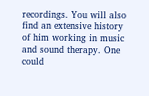recordings. You will also find an extensive history of him working in music and sound therapy. One could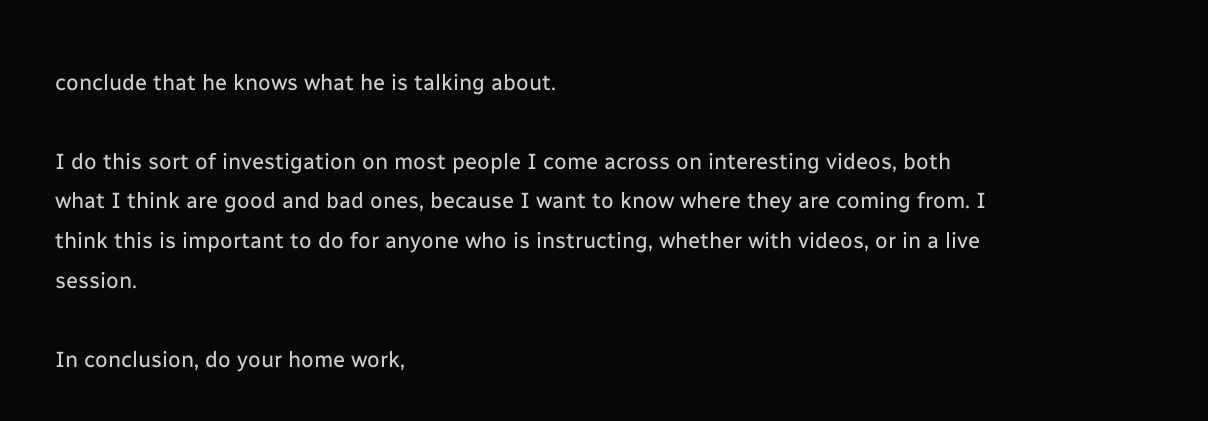conclude that he knows what he is talking about.

I do this sort of investigation on most people I come across on interesting videos, both what I think are good and bad ones, because I want to know where they are coming from. I think this is important to do for anyone who is instructing, whether with videos, or in a live session.

In conclusion, do your home work,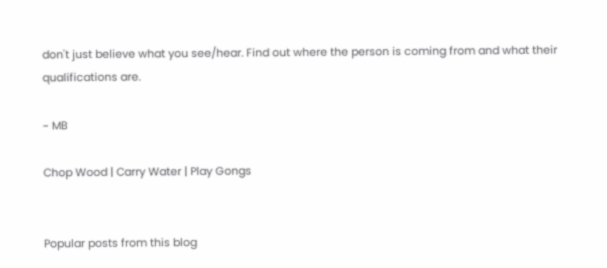don't just believe what you see/hear. Find out where the person is coming from and what their qualifications are.

~ MB

Chop Wood | Carry Water | Play Gongs


Popular posts from this blog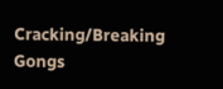Cracking/Breaking Gongs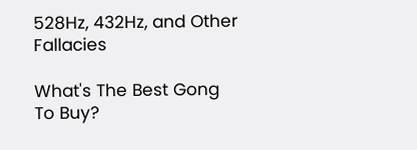528Hz, 432Hz, and Other Fallacies

What's The Best Gong To Buy?